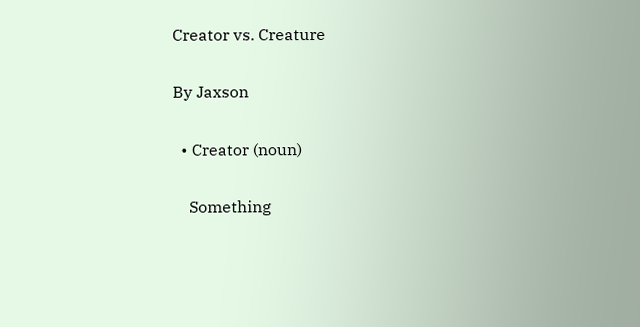Creator vs. Creature

By Jaxson

  • Creator (noun)

    Something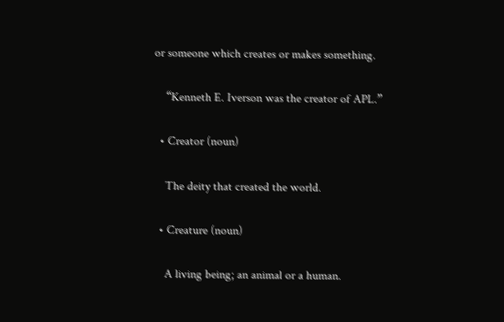or someone which creates or makes something.

    “Kenneth E. Iverson was the creator of APL.”

  • Creator (noun)

    The deity that created the world.

  • Creature (noun)

    A living being; an animal or a human.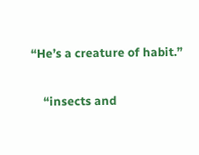“He’s a creature of habit.”

    “insects and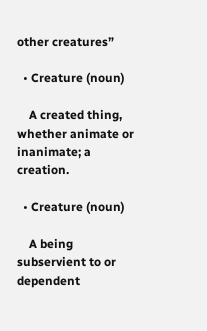other creatures”

  • Creature (noun)

    A created thing, whether animate or inanimate; a creation.

  • Creature (noun)

    A being subservient to or dependent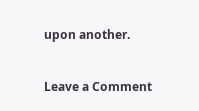upon another.


Leave a Comment